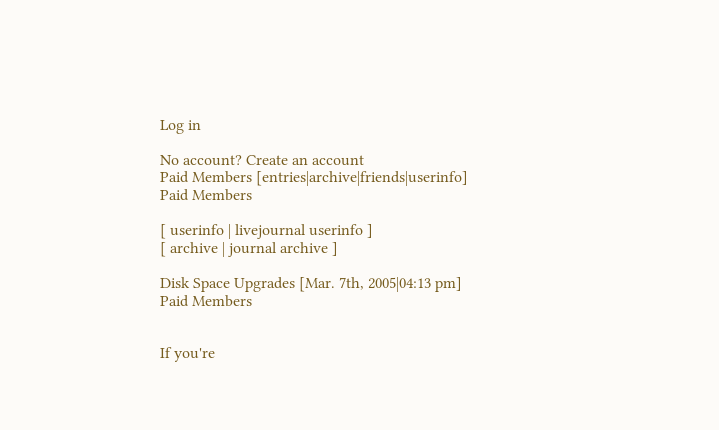Log in

No account? Create an account
Paid Members [entries|archive|friends|userinfo]
Paid Members

[ userinfo | livejournal userinfo ]
[ archive | journal archive ]

Disk Space Upgrades [Mar. 7th, 2005|04:13 pm]
Paid Members


If you're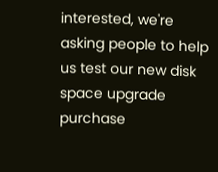interested, we're asking people to help us test our new disk space upgrade purchase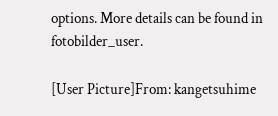options. More details can be found in fotobilder_user.

[User Picture]From: kangetsuhime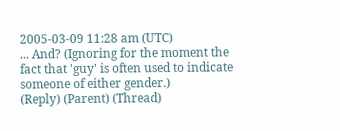2005-03-09 11:28 am (UTC)
... And? (Ignoring for the moment the fact that 'guy' is often used to indicate someone of either gender.)
(Reply) (Parent) (Thread)